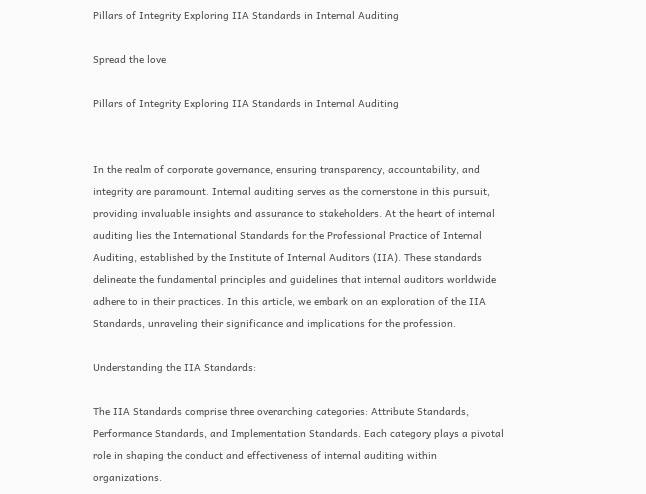Pillars of Integrity Exploring IIA Standards in Internal Auditing

Spread the love

Pillars of Integrity Exploring IIA Standards in Internal Auditing


In the realm of corporate governance, ensuring transparency, accountability, and integrity are paramount. Internal auditing serves as the cornerstone in this pursuit, providing invaluable insights and assurance to stakeholders. At the heart of internal auditing lies the International Standards for the Professional Practice of Internal Auditing, established by the Institute of Internal Auditors (IIA). These standards delineate the fundamental principles and guidelines that internal auditors worldwide adhere to in their practices. In this article, we embark on an exploration of the IIA Standards, unraveling their significance and implications for the profession.

Understanding the IIA Standards:

The IIA Standards comprise three overarching categories: Attribute Standards, Performance Standards, and Implementation Standards. Each category plays a pivotal role in shaping the conduct and effectiveness of internal auditing within organizations.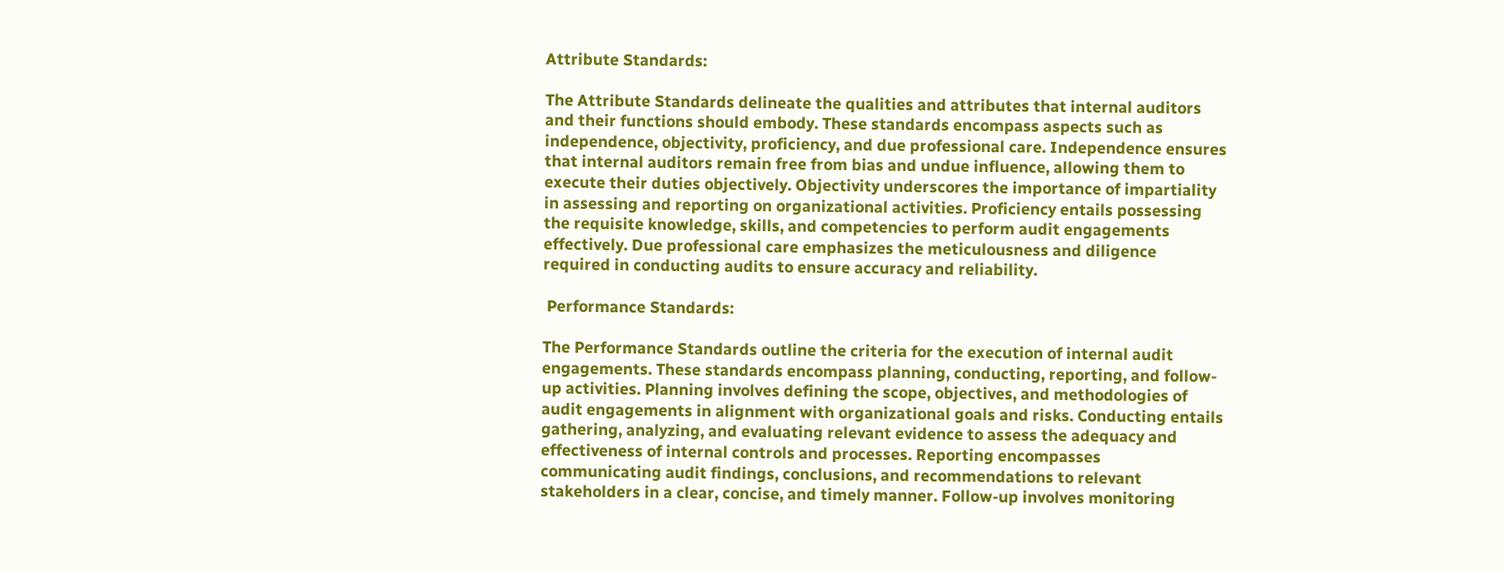Attribute Standards:

The Attribute Standards delineate the qualities and attributes that internal auditors and their functions should embody. These standards encompass aspects such as independence, objectivity, proficiency, and due professional care. Independence ensures that internal auditors remain free from bias and undue influence, allowing them to execute their duties objectively. Objectivity underscores the importance of impartiality in assessing and reporting on organizational activities. Proficiency entails possessing the requisite knowledge, skills, and competencies to perform audit engagements effectively. Due professional care emphasizes the meticulousness and diligence required in conducting audits to ensure accuracy and reliability.

 Performance Standards:

The Performance Standards outline the criteria for the execution of internal audit engagements. These standards encompass planning, conducting, reporting, and follow-up activities. Planning involves defining the scope, objectives, and methodologies of audit engagements in alignment with organizational goals and risks. Conducting entails gathering, analyzing, and evaluating relevant evidence to assess the adequacy and effectiveness of internal controls and processes. Reporting encompasses communicating audit findings, conclusions, and recommendations to relevant stakeholders in a clear, concise, and timely manner. Follow-up involves monitoring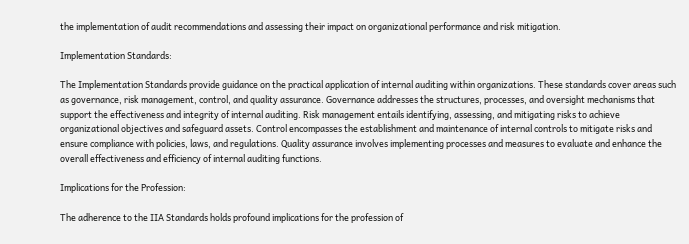the implementation of audit recommendations and assessing their impact on organizational performance and risk mitigation.

Implementation Standards:

The Implementation Standards provide guidance on the practical application of internal auditing within organizations. These standards cover areas such as governance, risk management, control, and quality assurance. Governance addresses the structures, processes, and oversight mechanisms that support the effectiveness and integrity of internal auditing. Risk management entails identifying, assessing, and mitigating risks to achieve organizational objectives and safeguard assets. Control encompasses the establishment and maintenance of internal controls to mitigate risks and ensure compliance with policies, laws, and regulations. Quality assurance involves implementing processes and measures to evaluate and enhance the overall effectiveness and efficiency of internal auditing functions.

Implications for the Profession:

The adherence to the IIA Standards holds profound implications for the profession of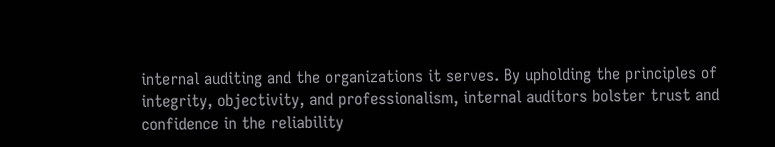internal auditing and the organizations it serves. By upholding the principles of integrity, objectivity, and professionalism, internal auditors bolster trust and confidence in the reliability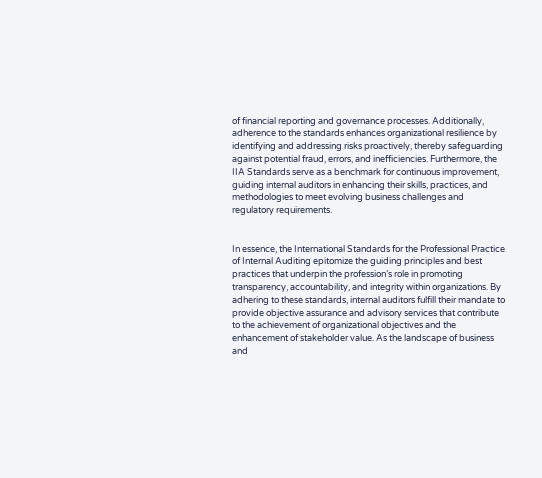of financial reporting and governance processes. Additionally, adherence to the standards enhances organizational resilience by identifying and addressing risks proactively, thereby safeguarding against potential fraud, errors, and inefficiencies. Furthermore, the IIA Standards serve as a benchmark for continuous improvement, guiding internal auditors in enhancing their skills, practices, and methodologies to meet evolving business challenges and regulatory requirements.


In essence, the International Standards for the Professional Practice of Internal Auditing epitomize the guiding principles and best practices that underpin the profession’s role in promoting transparency, accountability, and integrity within organizations. By adhering to these standards, internal auditors fulfill their mandate to provide objective assurance and advisory services that contribute to the achievement of organizational objectives and the enhancement of stakeholder value. As the landscape of business and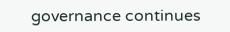governance continues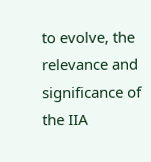to evolve, the relevance and significance of the IIA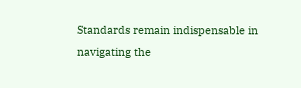Standards remain indispensable in navigating the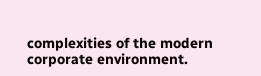complexities of the modern corporate environment.